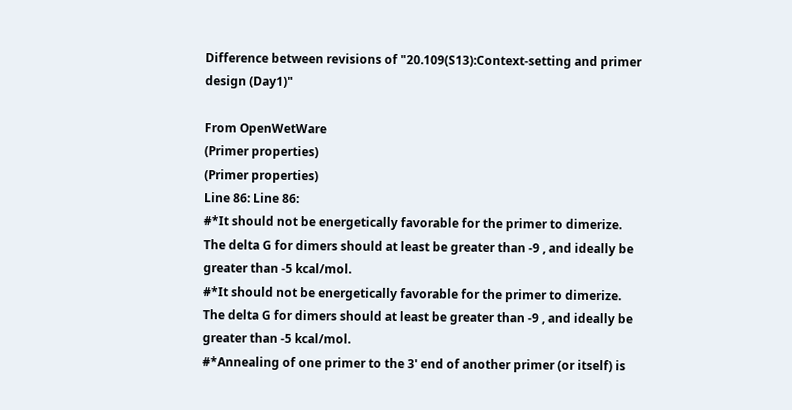Difference between revisions of "20.109(S13):Context-setting and primer design (Day1)"

From OpenWetWare
(Primer properties)
(Primer properties)
Line 86: Line 86:
#*It should not be energetically favorable for the primer to dimerize. The delta G for dimers should at least be greater than -9 , and ideally be greater than -5 kcal/mol.
#*It should not be energetically favorable for the primer to dimerize. The delta G for dimers should at least be greater than -9 , and ideally be greater than -5 kcal/mol.
#*Annealing of one primer to the 3' end of another primer (or itself) is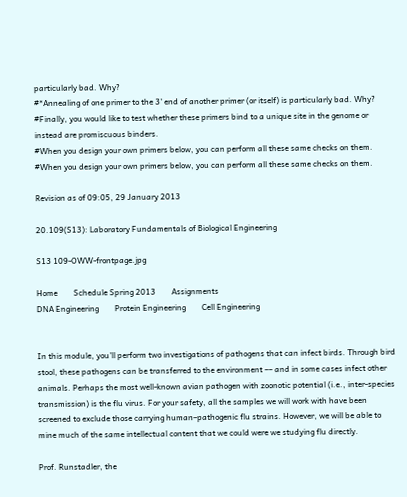particularly bad. Why?
#*Annealing of one primer to the 3' end of another primer (or itself) is particularly bad. Why?
#Finally, you would like to test whether these primers bind to a unique site in the genome or instead are promiscuous binders.
#When you design your own primers below, you can perform all these same checks on them.
#When you design your own primers below, you can perform all these same checks on them.

Revision as of 09:05, 29 January 2013

20.109(S13): Laboratory Fundamentals of Biological Engineering

S13 109-OWW-frontpage.jpg

Home        Schedule Spring 2013        Assignments
DNA Engineering        Protein Engineering        Cell Engineering


In this module, you'll perform two investigations of pathogens that can infect birds. Through bird stool, these pathogens can be transferred to the environment –– and in some cases infect other animals. Perhaps the most well-known avian pathogen with zoonotic potential (i.e., inter-species transmission) is the flu virus. For your safety, all the samples we will work with have been screened to exclude those carrying human–pathogenic flu strains. However, we will be able to mine much of the same intellectual content that we could were we studying flu directly.

Prof. Runstadler, the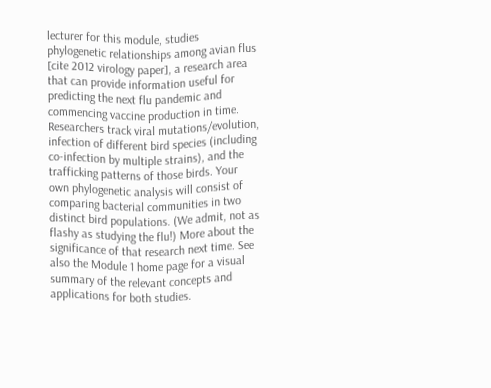lecturer for this module, studies phylogenetic relationships among avian flus [cite 2012 virology paper], a research area that can provide information useful for predicting the next flu pandemic and commencing vaccine production in time. Researchers track viral mutations/evolution, infection of different bird species (including co-infection by multiple strains), and the trafficking patterns of those birds. Your own phylogenetic analysis will consist of comparing bacterial communities in two distinct bird populations. (We admit, not as flashy as studying the flu!) More about the significance of that research next time. See also the Module 1 home page for a visual summary of the relevant concepts and applications for both studies.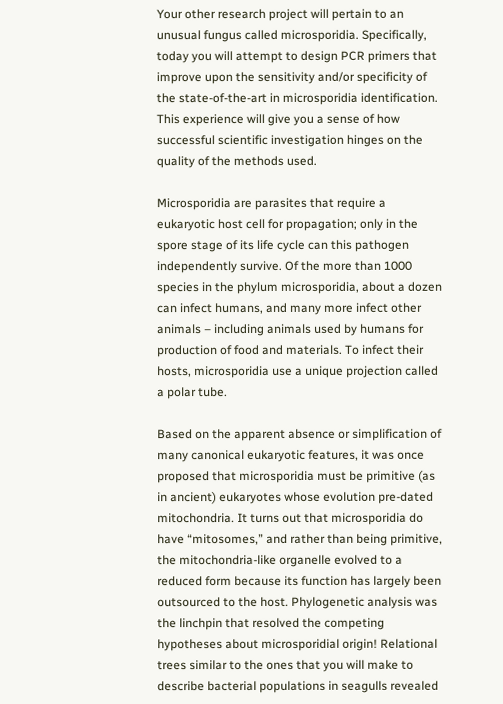Your other research project will pertain to an unusual fungus called microsporidia. Specifically, today you will attempt to design PCR primers that improve upon the sensitivity and/or specificity of the state-of-the-art in microsporidia identification. This experience will give you a sense of how successful scientific investigation hinges on the quality of the methods used.

Microsporidia are parasites that require a eukaryotic host cell for propagation; only in the spore stage of its life cycle can this pathogen independently survive. Of the more than 1000 species in the phylum microsporidia, about a dozen can infect humans, and many more infect other animals – including animals used by humans for production of food and materials. To infect their hosts, microsporidia use a unique projection called a polar tube.

Based on the apparent absence or simplification of many canonical eukaryotic features, it was once proposed that microsporidia must be primitive (as in ancient) eukaryotes whose evolution pre-dated mitochondria. It turns out that microsporidia do have “mitosomes,” and rather than being primitive, the mitochondria-like organelle evolved to a reduced form because its function has largely been outsourced to the host. Phylogenetic analysis was the linchpin that resolved the competing hypotheses about microsporidial origin! Relational trees similar to the ones that you will make to describe bacterial populations in seagulls revealed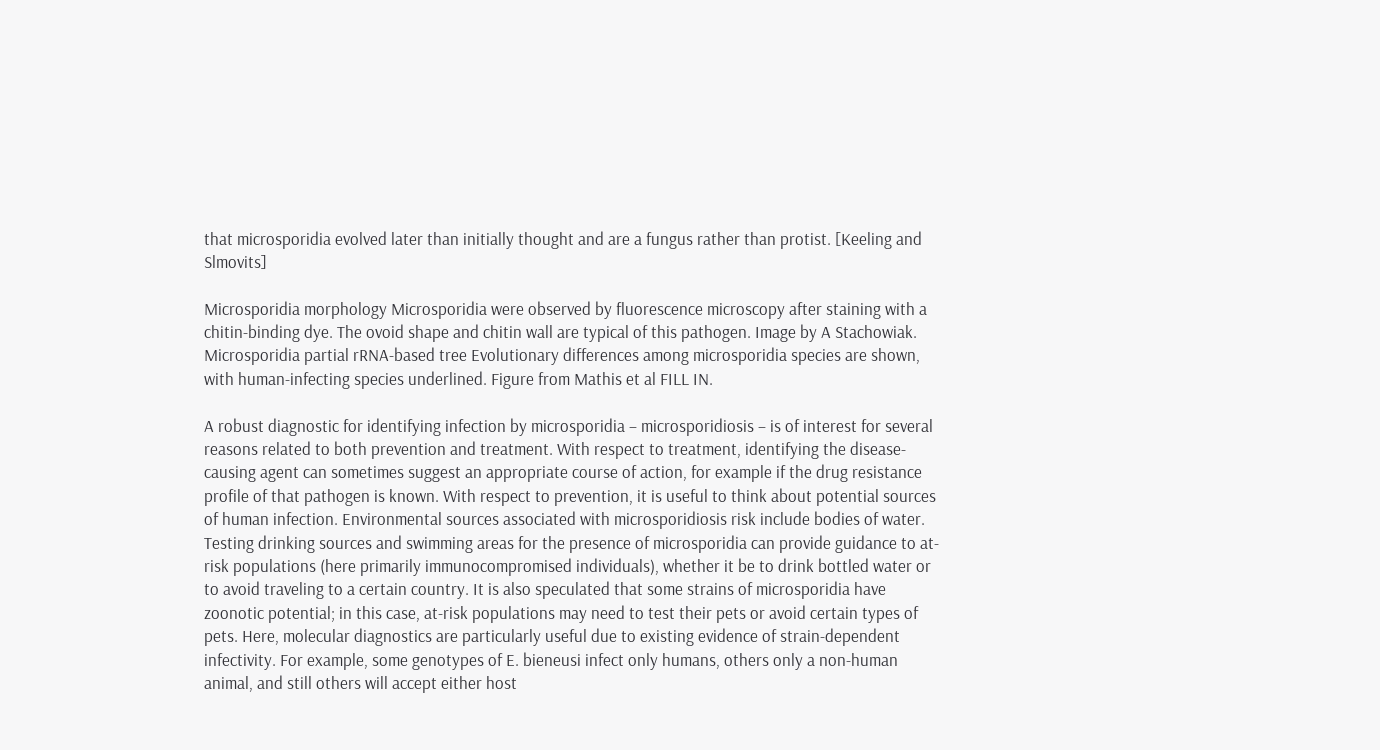that microsporidia evolved later than initially thought and are a fungus rather than protist. [Keeling and Slmovits]

Microsporidia morphology Microsporidia were observed by fluorescence microscopy after staining with a chitin-binding dye. The ovoid shape and chitin wall are typical of this pathogen. Image by A Stachowiak.
Microsporidia partial rRNA-based tree Evolutionary differences among microsporidia species are shown, with human-infecting species underlined. Figure from Mathis et al FILL IN.

A robust diagnostic for identifying infection by microsporidia – microsporidiosis – is of interest for several reasons related to both prevention and treatment. With respect to treatment, identifying the disease-causing agent can sometimes suggest an appropriate course of action, for example if the drug resistance profile of that pathogen is known. With respect to prevention, it is useful to think about potential sources of human infection. Environmental sources associated with microsporidiosis risk include bodies of water. Testing drinking sources and swimming areas for the presence of microsporidia can provide guidance to at-risk populations (here primarily immunocompromised individuals), whether it be to drink bottled water or to avoid traveling to a certain country. It is also speculated that some strains of microsporidia have zoonotic potential; in this case, at-risk populations may need to test their pets or avoid certain types of pets. Here, molecular diagnostics are particularly useful due to existing evidence of strain-dependent infectivity. For example, some genotypes of E. bieneusi infect only humans, others only a non-human animal, and still others will accept either host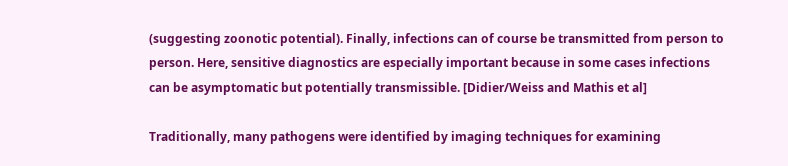(suggesting zoonotic potential). Finally, infections can of course be transmitted from person to person. Here, sensitive diagnostics are especially important because in some cases infections can be asymptomatic but potentially transmissible. [Didier/Weiss and Mathis et al]

Traditionally, many pathogens were identified by imaging techniques for examining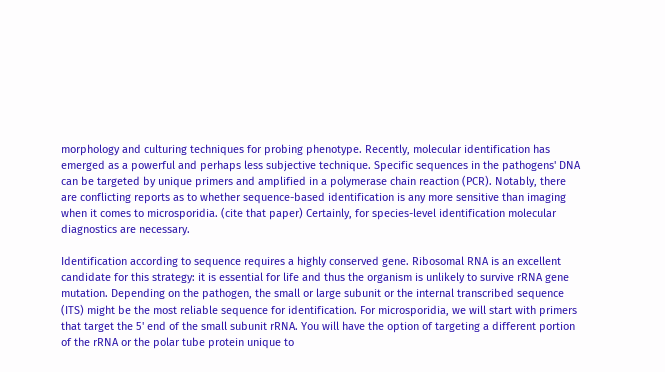morphology and culturing techniques for probing phenotype. Recently, molecular identification has emerged as a powerful and perhaps less subjective technique. Specific sequences in the pathogens' DNA can be targeted by unique primers and amplified in a polymerase chain reaction (PCR). Notably, there are conflicting reports as to whether sequence-based identification is any more sensitive than imaging when it comes to microsporidia. (cite that paper) Certainly, for species-level identification molecular diagnostics are necessary.

Identification according to sequence requires a highly conserved gene. Ribosomal RNA is an excellent candidate for this strategy: it is essential for life and thus the organism is unlikely to survive rRNA gene mutation. Depending on the pathogen, the small or large subunit or the internal transcribed sequence (ITS) might be the most reliable sequence for identification. For microsporidia, we will start with primers that target the 5' end of the small subunit rRNA. You will have the option of targeting a different portion of the rRNA or the polar tube protein unique to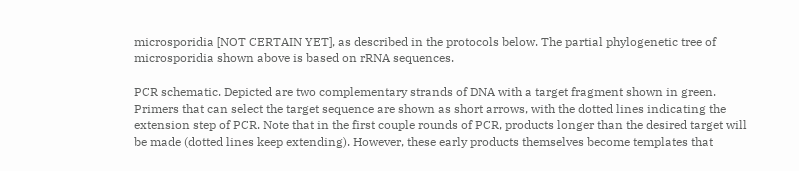microsporidia [NOT CERTAIN YET], as described in the protocols below. The partial phylogenetic tree of microsporidia shown above is based on rRNA sequences.

PCR schematic. Depicted are two complementary strands of DNA with a target fragment shown in green. Primers that can select the target sequence are shown as short arrows, with the dotted lines indicating the extension step of PCR. Note that in the first couple rounds of PCR, products longer than the desired target will be made (dotted lines keep extending). However, these early products themselves become templates that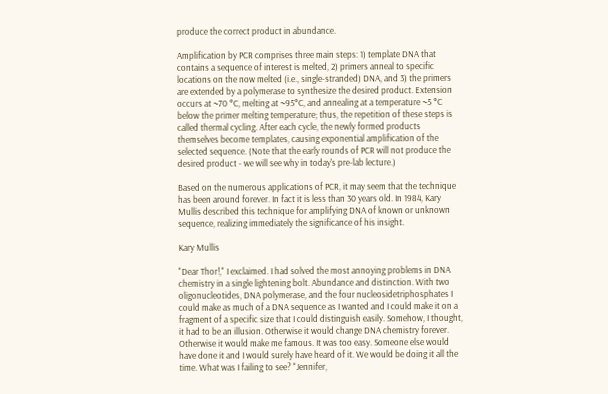produce the correct product in abundance.

Amplification by PCR comprises three main steps: 1) template DNA that contains a sequence of interest is melted, 2) primers anneal to specific locations on the now melted (i.e., single-stranded) DNA, and 3) the primers are extended by a polymerase to synthesize the desired product. Extension occurs at ~70 °C, melting at ~95°C, and annealing at a temperature ~5 °C below the primer melting temperature; thus, the repetition of these steps is called thermal cycling. After each cycle, the newly formed products themselves become templates, causing exponential amplification of the selected sequence. (Note that the early rounds of PCR will not produce the desired product - we will see why in today's pre-lab lecture.)

Based on the numerous applications of PCR, it may seem that the technique has been around forever. In fact it is less than 30 years old. In 1984, Kary Mullis described this technique for amplifying DNA of known or unknown sequence, realizing immediately the significance of his insight.

Kary Mullis

"Dear Thor!," I exclaimed. I had solved the most annoying problems in DNA chemistry in a single lightening bolt. Abundance and distinction. With two oligonucleotides, DNA polymerase, and the four nucleosidetriphosphates I could make as much of a DNA sequence as I wanted and I could make it on a fragment of a specific size that I could distinguish easily. Somehow, I thought, it had to be an illusion. Otherwise it would change DNA chemistry forever. Otherwise it would make me famous. It was too easy. Someone else would have done it and I would surely have heard of it. We would be doing it all the time. What was I failing to see? "Jennifer,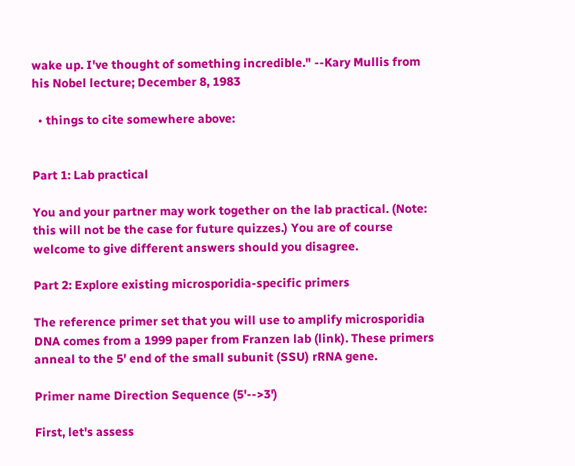wake up. I've thought of something incredible." --Kary Mullis from his Nobel lecture; December 8, 1983

  • things to cite somewhere above:


Part 1: Lab practical

You and your partner may work together on the lab practical. (Note: this will not be the case for future quizzes.) You are of course welcome to give different answers should you disagree.

Part 2: Explore existing microsporidia-specific primers

The reference primer set that you will use to amplify microsporidia DNA comes from a 1999 paper from Franzen lab (link). These primers anneal to the 5' end of the small subunit (SSU) rRNA gene.

Primer name Direction Sequence (5'-->3')

First, let's assess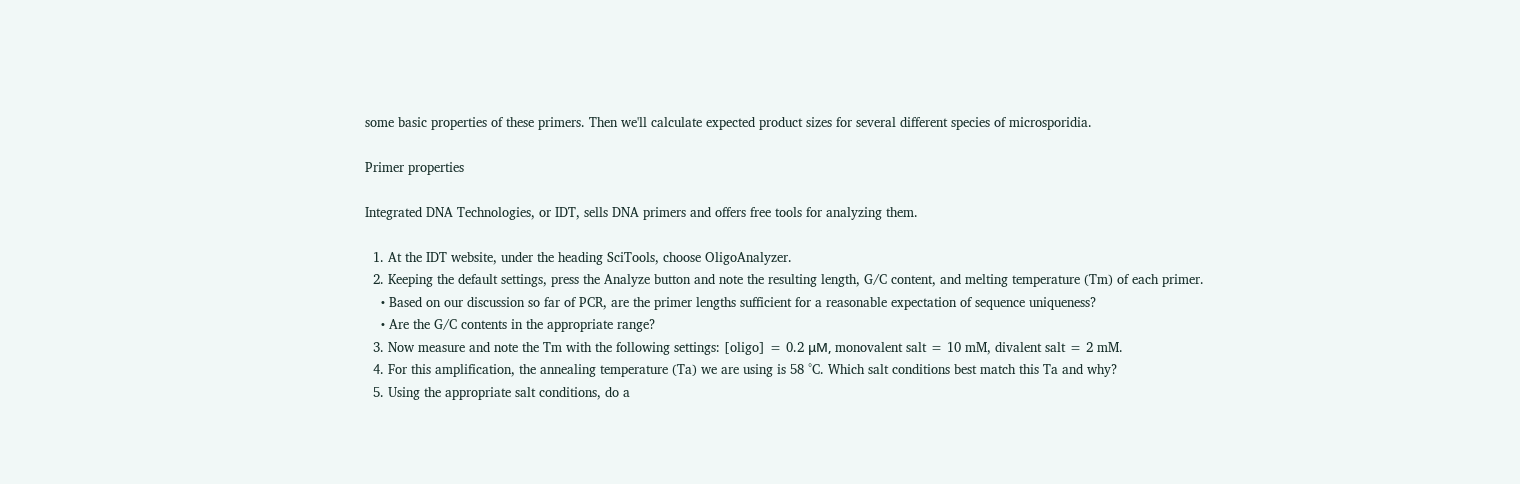some basic properties of these primers. Then we'll calculate expected product sizes for several different species of microsporidia.

Primer properties

Integrated DNA Technologies, or IDT, sells DNA primers and offers free tools for analyzing them.

  1. At the IDT website, under the heading SciTools, choose OligoAnalyzer.
  2. Keeping the default settings, press the Analyze button and note the resulting length, G/C content, and melting temperature (Tm) of each primer.
    • Based on our discussion so far of PCR, are the primer lengths sufficient for a reasonable expectation of sequence uniqueness?
    • Are the G/C contents in the appropriate range?
  3. Now measure and note the Tm with the following settings: [oligo] = 0.2 μM, monovalent salt = 10 mM, divalent salt = 2 mM.
  4. For this amplification, the annealing temperature (Ta) we are using is 58 °C. Which salt conditions best match this Ta and why?
  5. Using the appropriate salt conditions, do a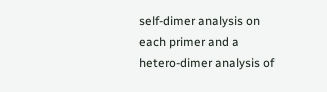self-dimer analysis on each primer and a hetero-dimer analysis of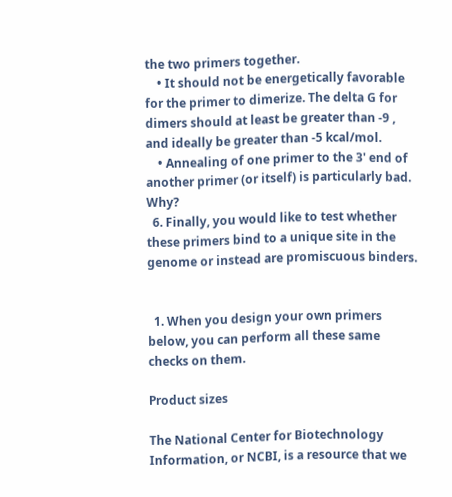the two primers together.
    • It should not be energetically favorable for the primer to dimerize. The delta G for dimers should at least be greater than -9 , and ideally be greater than -5 kcal/mol.
    • Annealing of one primer to the 3' end of another primer (or itself) is particularly bad. Why?
  6. Finally, you would like to test whether these primers bind to a unique site in the genome or instead are promiscuous binders.


  1. When you design your own primers below, you can perform all these same checks on them.

Product sizes

The National Center for Biotechnology Information, or NCBI, is a resource that we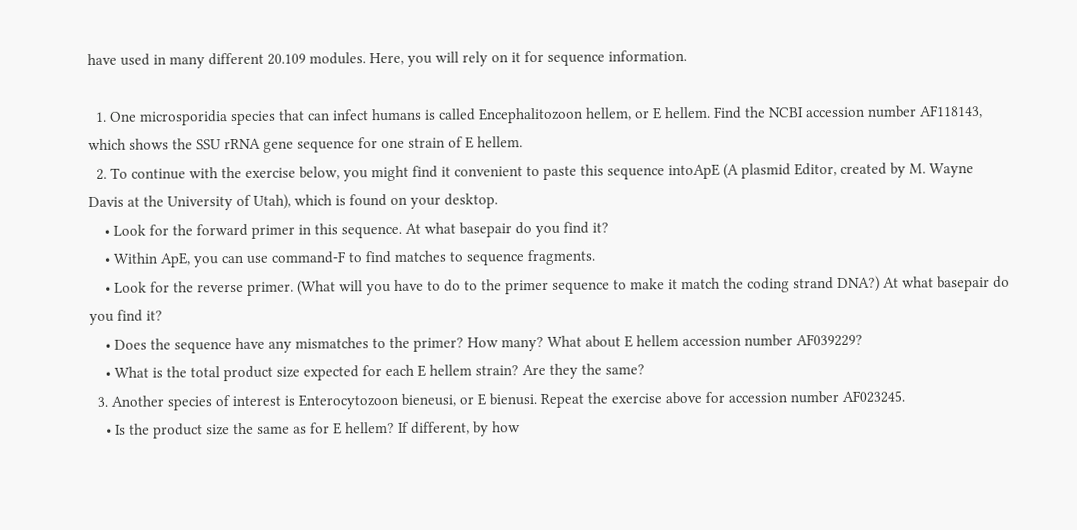have used in many different 20.109 modules. Here, you will rely on it for sequence information.

  1. One microsporidia species that can infect humans is called Encephalitozoon hellem, or E hellem. Find the NCBI accession number AF118143, which shows the SSU rRNA gene sequence for one strain of E hellem.
  2. To continue with the exercise below, you might find it convenient to paste this sequence intoApE (A plasmid Editor, created by M. Wayne Davis at the University of Utah), which is found on your desktop.
    • Look for the forward primer in this sequence. At what basepair do you find it?
    • Within ApE, you can use command-F to find matches to sequence fragments.
    • Look for the reverse primer. (What will you have to do to the primer sequence to make it match the coding strand DNA?) At what basepair do you find it?
    • Does the sequence have any mismatches to the primer? How many? What about E hellem accession number AF039229?
    • What is the total product size expected for each E hellem strain? Are they the same?
  3. Another species of interest is Enterocytozoon bieneusi, or E bienusi. Repeat the exercise above for accession number AF023245.
    • Is the product size the same as for E hellem? If different, by how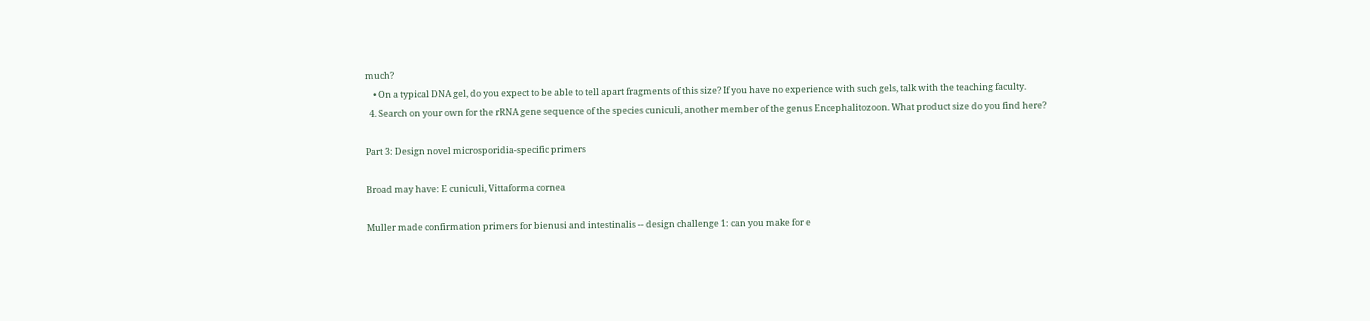much?
    • On a typical DNA gel, do you expect to be able to tell apart fragments of this size? If you have no experience with such gels, talk with the teaching faculty.
  4. Search on your own for the rRNA gene sequence of the species cuniculi, another member of the genus Encephalitozoon. What product size do you find here?

Part 3: Design novel microsporidia-specific primers

Broad may have: E cuniculi, Vittaforma cornea

Muller made confirmation primers for bienusi and intestinalis -- design challenge 1: can you make for e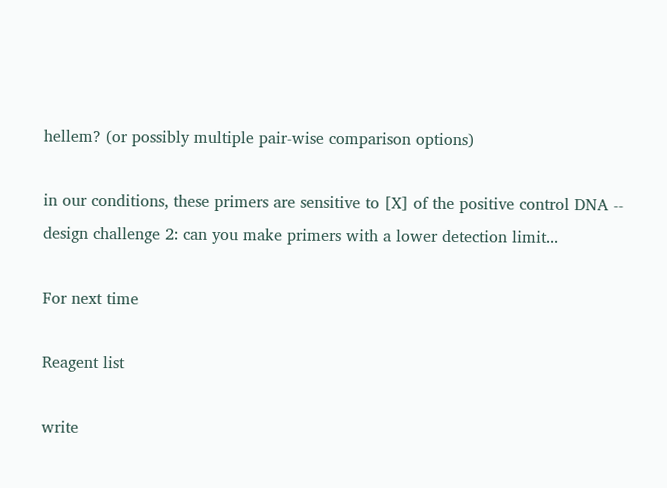hellem? (or possibly multiple pair-wise comparison options)

in our conditions, these primers are sensitive to [X] of the positive control DNA -- design challenge 2: can you make primers with a lower detection limit...

For next time

Reagent list

write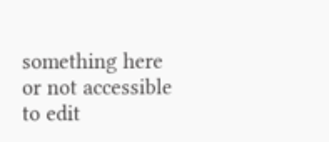something here or not accessible to edit